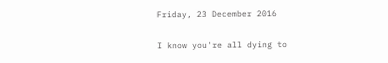Friday, 23 December 2016

I know you're all dying to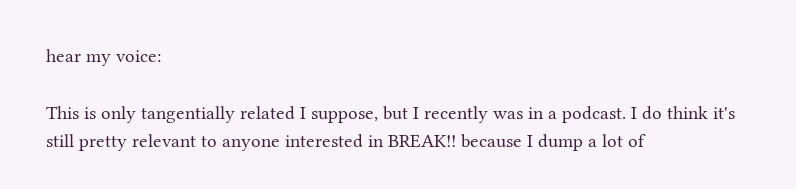hear my voice:

This is only tangentially related I suppose, but I recently was in a podcast. I do think it's still pretty relevant to anyone interested in BREAK!! because I dump a lot of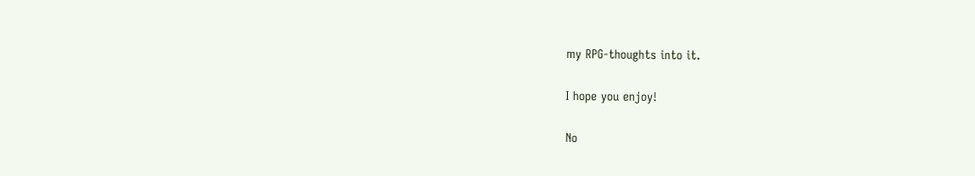my RPG-thoughts into it.

I hope you enjoy!

No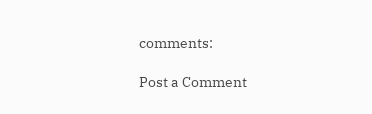comments:

Post a Comment